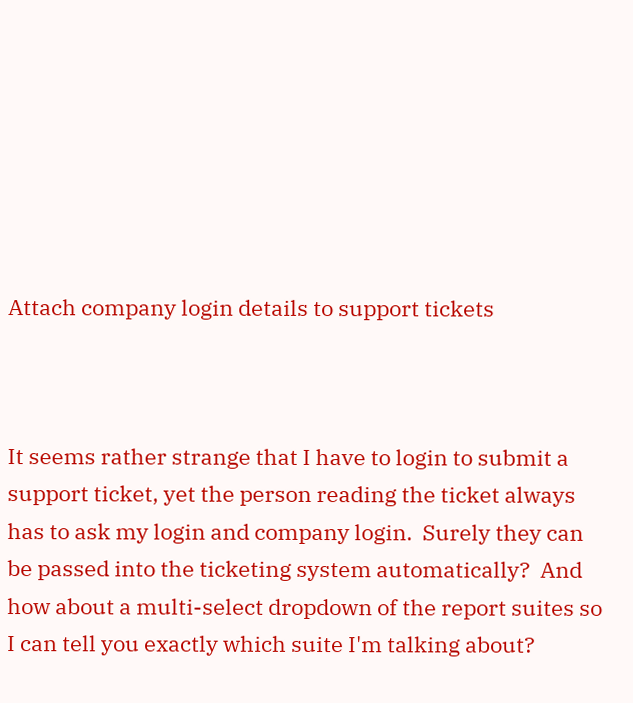Attach company login details to support tickets



It seems rather strange that I have to login to submit a support ticket, yet the person reading the ticket always has to ask my login and company login.  Surely they can be passed into the ticketing system automatically?  And how about a multi-select dropdown of the report suites so I can tell you exactly which suite I'm talking about?